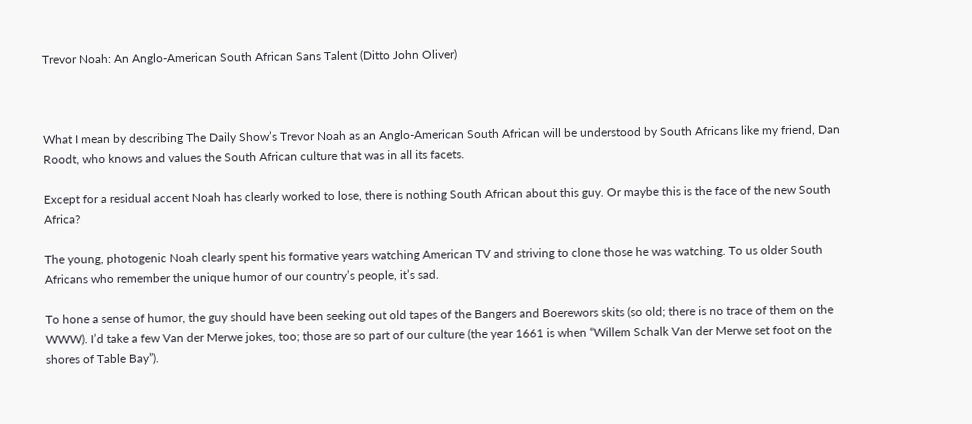Trevor Noah: An Anglo-American South African Sans Talent (Ditto John Oliver)



What I mean by describing The Daily Show’s Trevor Noah as an Anglo-American South African will be understood by South Africans like my friend, Dan Roodt, who knows and values the South African culture that was in all its facets.

Except for a residual accent Noah has clearly worked to lose, there is nothing South African about this guy. Or maybe this is the face of the new South Africa?

The young, photogenic Noah clearly spent his formative years watching American TV and striving to clone those he was watching. To us older South Africans who remember the unique humor of our country’s people, it’s sad.

To hone a sense of humor, the guy should have been seeking out old tapes of the Bangers and Boerewors skits (so old; there is no trace of them on the WWW). I’d take a few Van der Merwe jokes, too; those are so part of our culture (the year 1661 is when “Willem Schalk Van der Merwe set foot on the shores of Table Bay”).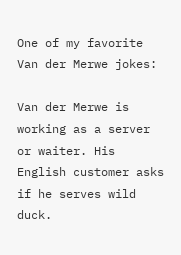One of my favorite Van der Merwe jokes:

Van der Merwe is working as a server or waiter. His English customer asks if he serves wild duck.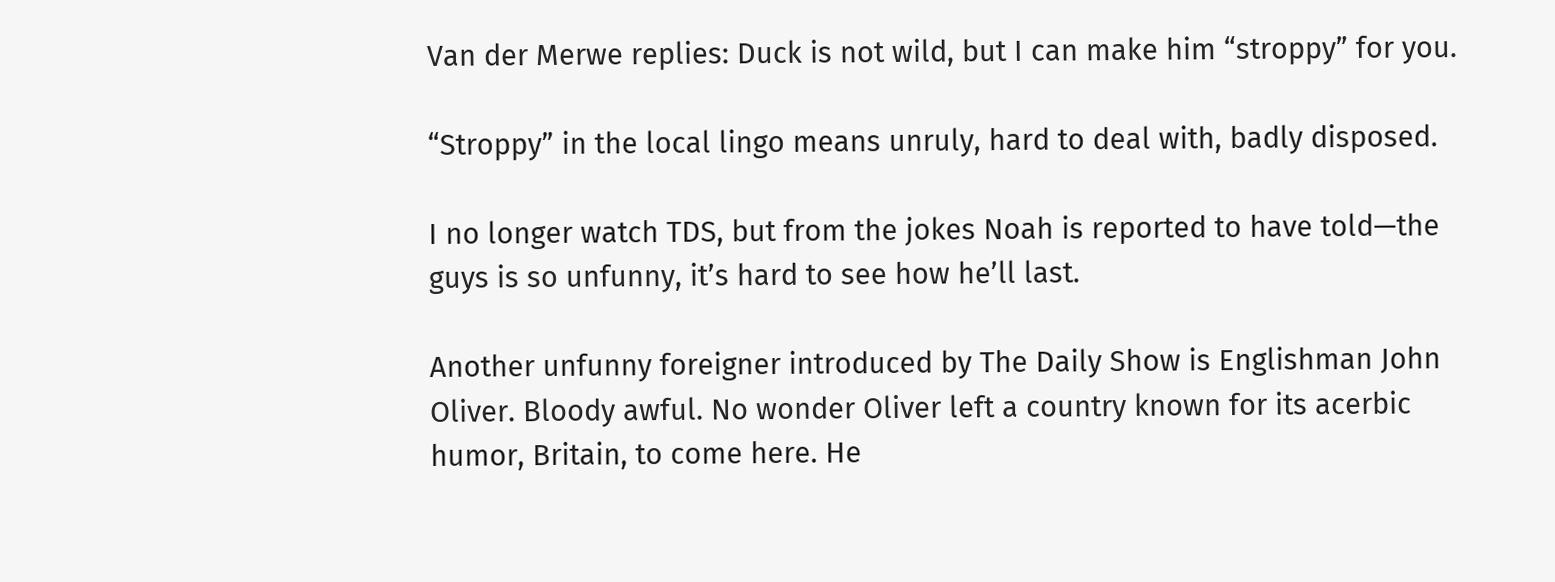Van der Merwe replies: Duck is not wild, but I can make him “stroppy” for you.

“Stroppy” in the local lingo means unruly, hard to deal with, badly disposed.

I no longer watch TDS, but from the jokes Noah is reported to have told—the guys is so unfunny, it’s hard to see how he’ll last.

Another unfunny foreigner introduced by The Daily Show is Englishman John Oliver. Bloody awful. No wonder Oliver left a country known for its acerbic humor, Britain, to come here. He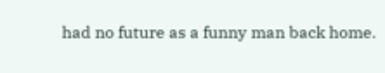had no future as a funny man back home.